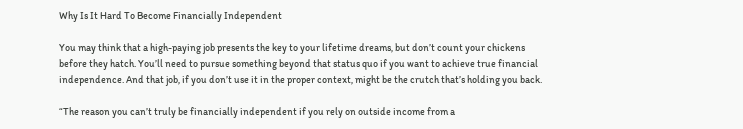Why Is It Hard To Become Financially Independent

You may think that a high-paying job presents the key to your lifetime dreams, but don’t count your chickens before they hatch. You’ll need to pursue something beyond that status quo if you want to achieve true financial independence. And that job, if you don’t use it in the proper context, might be the crutch that’s holding you back.

“The reason you can’t truly be financially independent if you rely on outside income from a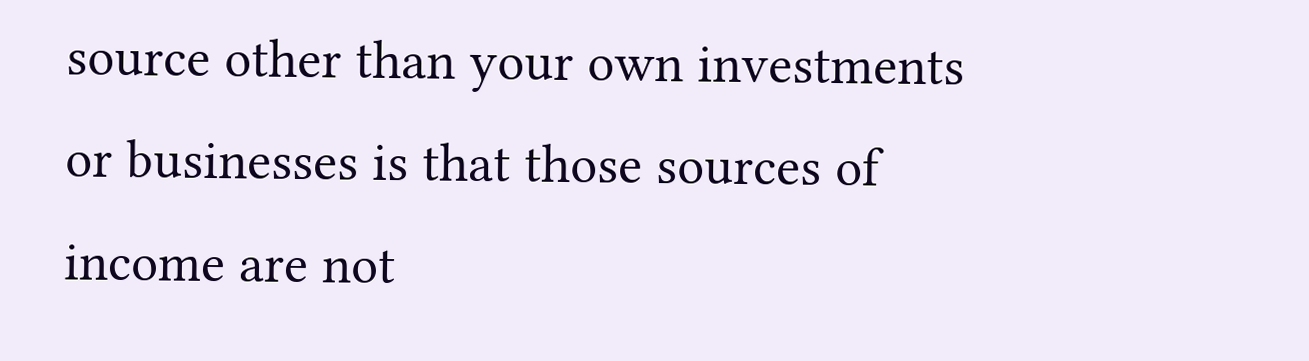source other than your own investments or businesses is that those sources of income are not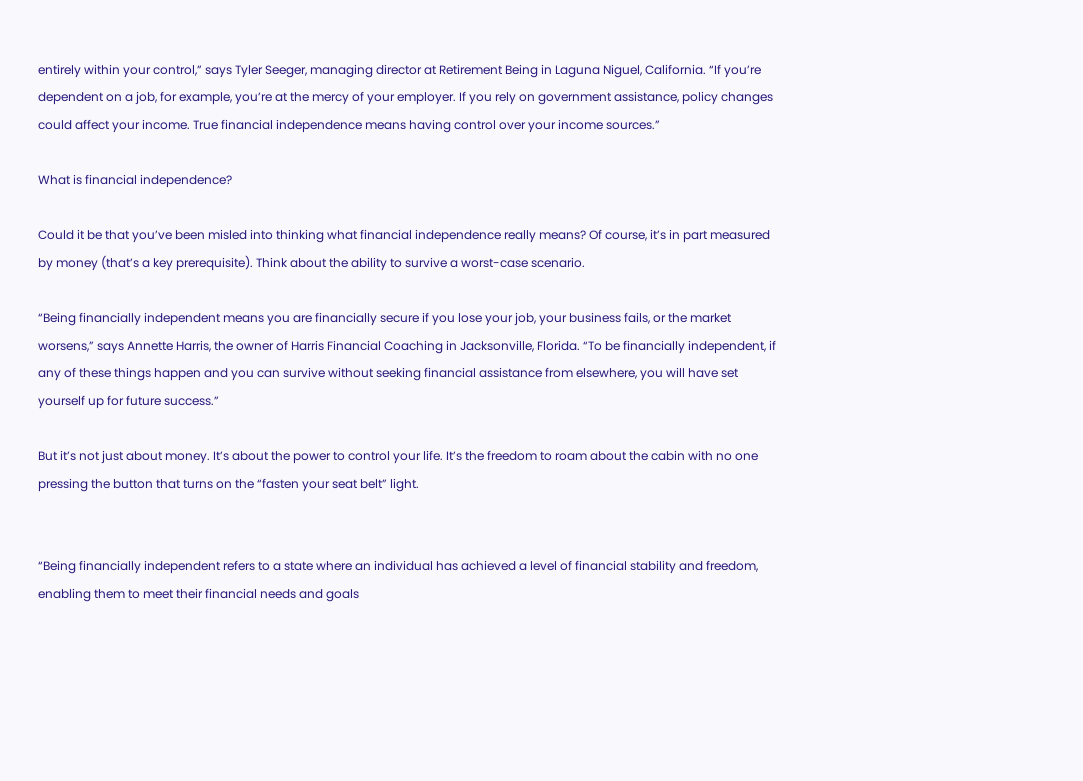entirely within your control,” says Tyler Seeger, managing director at Retirement Being in Laguna Niguel, California. “If you’re dependent on a job, for example, you’re at the mercy of your employer. If you rely on government assistance, policy changes could affect your income. True financial independence means having control over your income sources.”

What is financial independence?

Could it be that you’ve been misled into thinking what financial independence really means? Of course, it’s in part measured by money (that’s a key prerequisite). Think about the ability to survive a worst-case scenario.

“Being financially independent means you are financially secure if you lose your job, your business fails, or the market worsens,” says Annette Harris, the owner of Harris Financial Coaching in Jacksonville, Florida. “To be financially independent, if any of these things happen and you can survive without seeking financial assistance from elsewhere, you will have set yourself up for future success.”

But it’s not just about money. It’s about the power to control your life. It’s the freedom to roam about the cabin with no one pressing the button that turns on the “fasten your seat belt” light.


“Being financially independent refers to a state where an individual has achieved a level of financial stability and freedom, enabling them to meet their financial needs and goals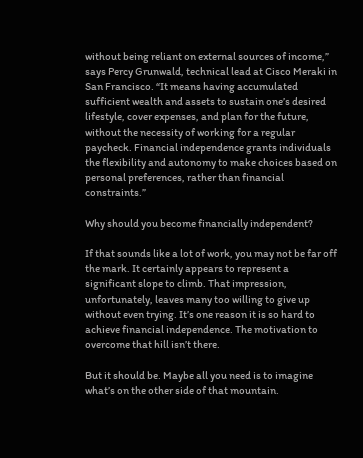without being reliant on external sources of income,” says Percy Grunwald, technical lead at Cisco Meraki in San Francisco. “It means having accumulated sufficient wealth and assets to sustain one’s desired lifestyle, cover expenses, and plan for the future, without the necessity of working for a regular paycheck. Financial independence grants individuals the flexibility and autonomy to make choices based on personal preferences, rather than financial constraints.”

Why should you become financially independent?

If that sounds like a lot of work, you may not be far off the mark. It certainly appears to represent a significant slope to climb. That impression, unfortunately, leaves many too willing to give up without even trying. It’s one reason it is so hard to achieve financial independence. The motivation to overcome that hill isn’t there.

But it should be. Maybe all you need is to imagine what’s on the other side of that mountain.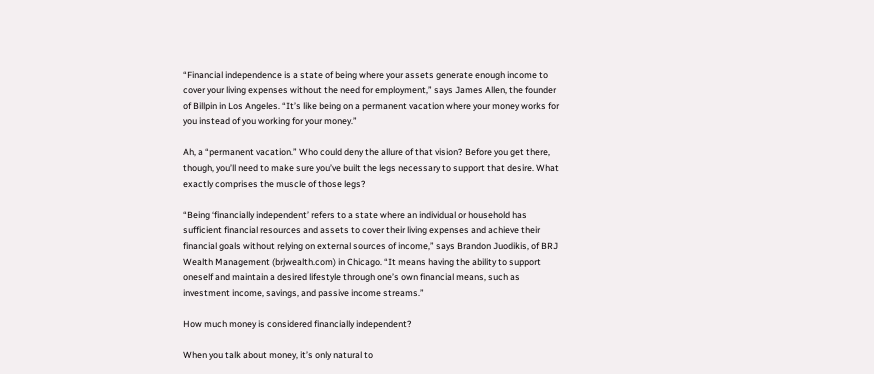“Financial independence is a state of being where your assets generate enough income to cover your living expenses without the need for employment,” says James Allen, the founder of Billpin in Los Angeles. “It’s like being on a permanent vacation where your money works for you instead of you working for your money.”

Ah, a “permanent vacation.” Who could deny the allure of that vision? Before you get there, though, you’ll need to make sure you’ve built the legs necessary to support that desire. What exactly comprises the muscle of those legs?

“Being ‘financially independent’ refers to a state where an individual or household has sufficient financial resources and assets to cover their living expenses and achieve their financial goals without relying on external sources of income,” says Brandon Juodikis, of BRJ Wealth Management (brjwealth.com) in Chicago. “It means having the ability to support oneself and maintain a desired lifestyle through one’s own financial means, such as investment income, savings, and passive income streams.”

How much money is considered financially independent?

When you talk about money, it’s only natural to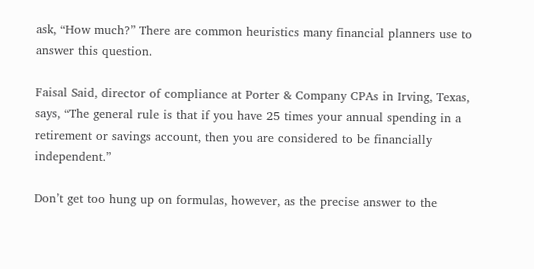ask, “How much?” There are common heuristics many financial planners use to answer this question.

Faisal Said, director of compliance at Porter & Company CPAs in Irving, Texas, says, “The general rule is that if you have 25 times your annual spending in a retirement or savings account, then you are considered to be financially independent.”

Don’t get too hung up on formulas, however, as the precise answer to the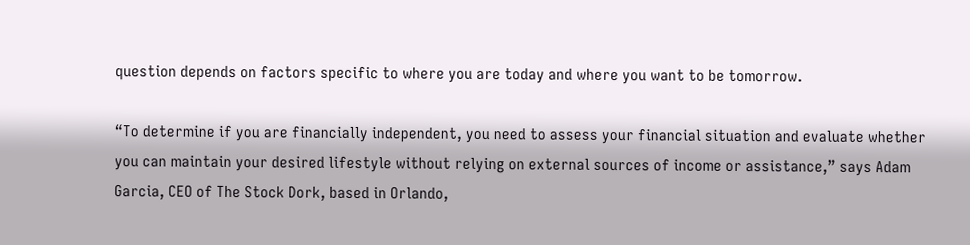question depends on factors specific to where you are today and where you want to be tomorrow.

“To determine if you are financially independent, you need to assess your financial situation and evaluate whether you can maintain your desired lifestyle without relying on external sources of income or assistance,” says Adam Garcia, CEO of The Stock Dork, based in Orlando,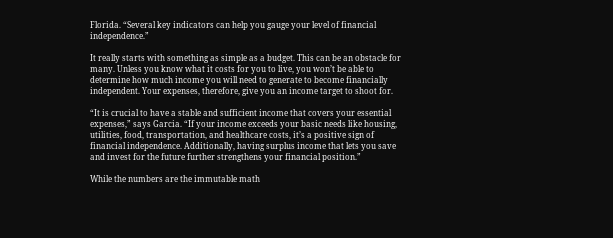Florida. “Several key indicators can help you gauge your level of financial independence.”

It really starts with something as simple as a budget. This can be an obstacle for many. Unless you know what it costs for you to live, you won’t be able to determine how much income you will need to generate to become financially independent. Your expenses, therefore, give you an income target to shoot for.

“It is crucial to have a stable and sufficient income that covers your essential expenses,” says Garcia. “If your income exceeds your basic needs like housing, utilities, food, transportation, and healthcare costs, it’s a positive sign of financial independence. Additionally, having surplus income that lets you save and invest for the future further strengthens your financial position.”

While the numbers are the immutable math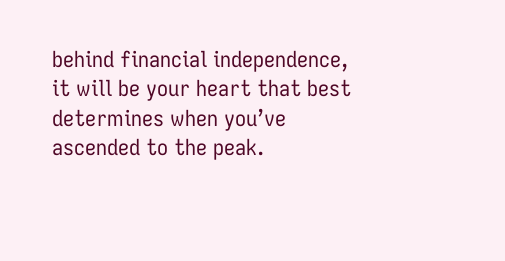behind financial independence, it will be your heart that best determines when you’ve ascended to the peak.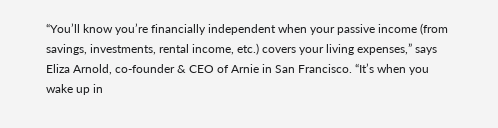“You’ll know you’re financially independent when your passive income (from savings, investments, rental income, etc.) covers your living expenses,” says Eliza Arnold, co-founder & CEO of Arnie in San Francisco. “It’s when you wake up in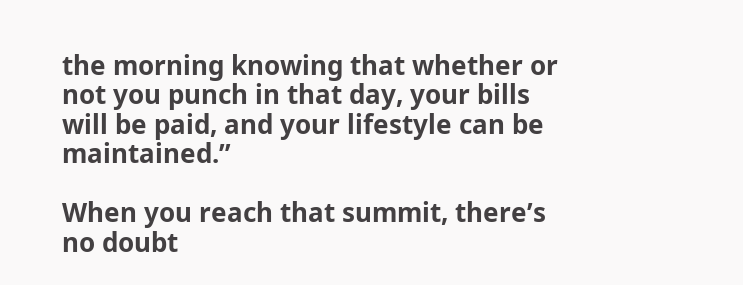the morning knowing that whether or not you punch in that day, your bills will be paid, and your lifestyle can be maintained.”

When you reach that summit, there’s no doubt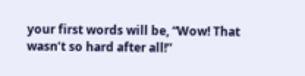your first words will be, “Wow! That wasn’t so hard after all!”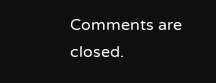Comments are closed.